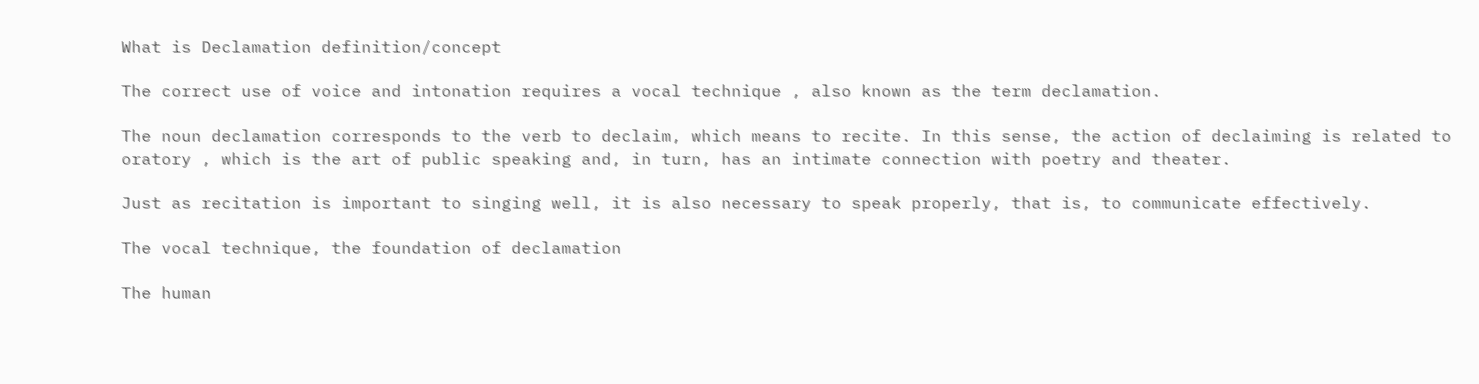What is Declamation definition/concept

The correct use of voice and intonation requires a vocal technique , also known as the term declamation.

The noun declamation corresponds to the verb to declaim, which means to recite. In this sense, the action of declaiming is related to oratory , which is the art of public speaking and, in turn, has an intimate connection with poetry and theater.

Just as recitation is important to singing well, it is also necessary to speak properly, that is, to communicate effectively.

The vocal technique, the foundation of declamation

The human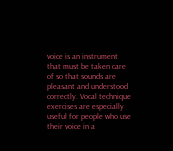voice is an instrument that must be taken care of so that sounds are pleasant and understood correctly. Vocal technique exercises are especially useful for people who use their voice in a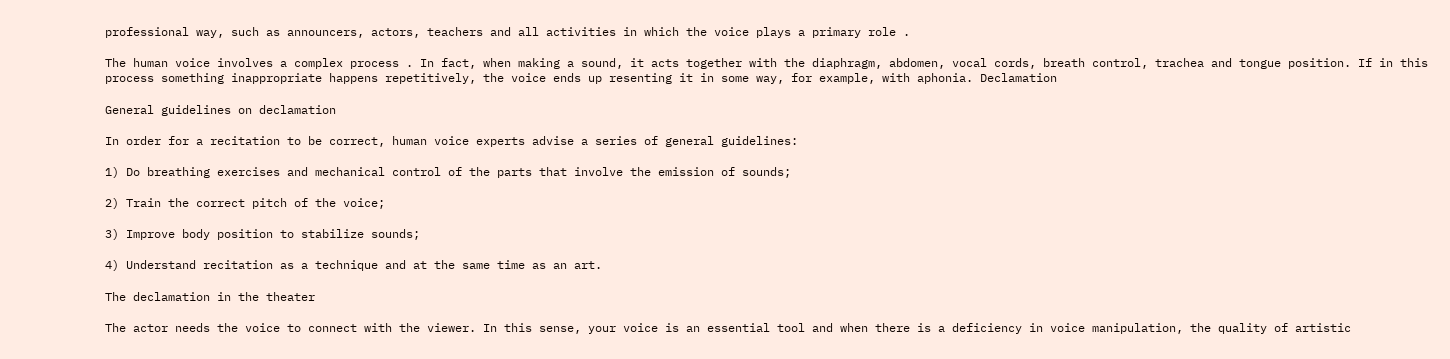professional way, such as announcers, actors, teachers and all activities in which the voice plays a primary role .

The human voice involves a complex process . In fact, when making a sound, it acts together with the diaphragm, abdomen, vocal cords, breath control, trachea and tongue position. If in this process something inappropriate happens repetitively, the voice ends up resenting it in some way, for example, with aphonia. Declamation

General guidelines on declamation

In order for a recitation to be correct, human voice experts advise a series of general guidelines:

1) Do breathing exercises and mechanical control of the parts that involve the emission of sounds;

2) Train the correct pitch of the voice;

3) Improve body position to stabilize sounds;

4) Understand recitation as a technique and at the same time as an art.

The declamation in the theater

The actor needs the voice to connect with the viewer. In this sense, your voice is an essential tool and when there is a deficiency in voice manipulation, the quality of artistic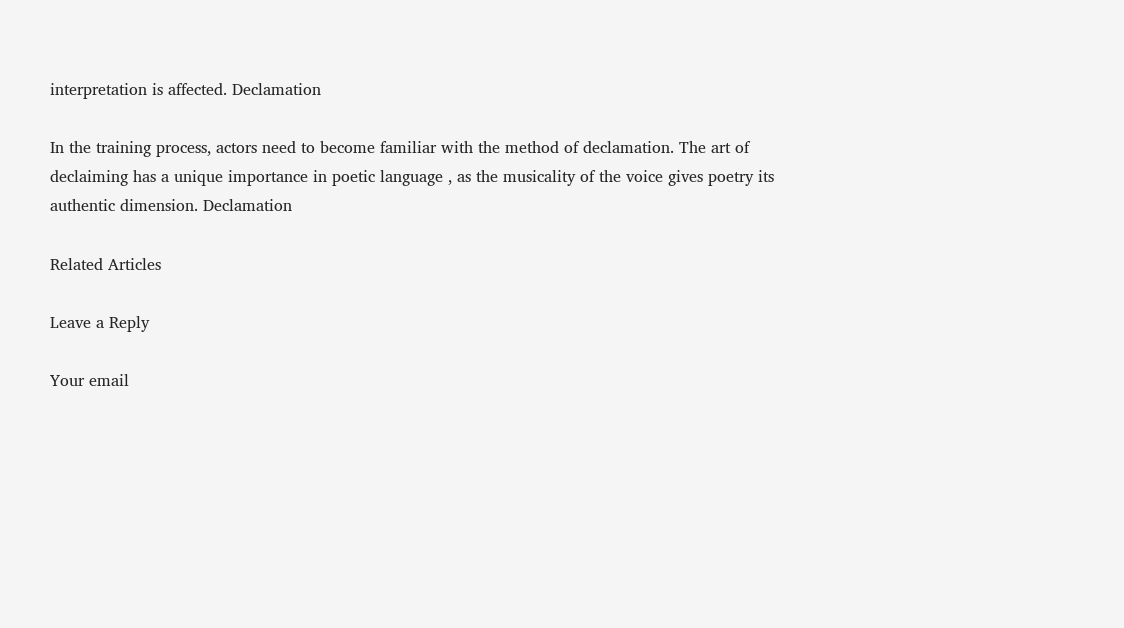interpretation is affected. Declamation

In the training process, actors need to become familiar with the method of declamation. The art of declaiming has a unique importance in poetic language , as the musicality of the voice gives poetry its authentic dimension. Declamation

Related Articles

Leave a Reply

Your email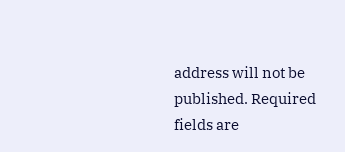address will not be published. Required fields are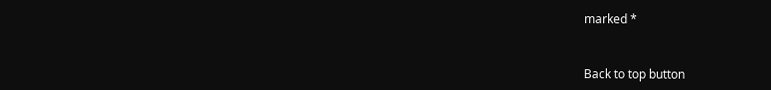marked *


Back to top button